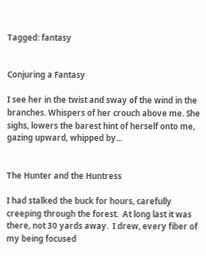Tagged: fantasy


Conjuring a Fantasy

I see her in the twist and sway of the wind in the branches. Whispers of her crouch above me. She sighs, lowers the barest hint of herself onto me, gazing upward, whipped by...


The Hunter and the Huntress

I had stalked the buck for hours, carefully creeping through the forest.  At long last it was there, not 30 yards away.  I drew, every fiber of my being focused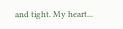and tight. My heart...